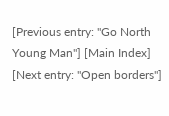[Previous entry: "Go North Young Man"] [Main Index] [Next entry: "Open borders"]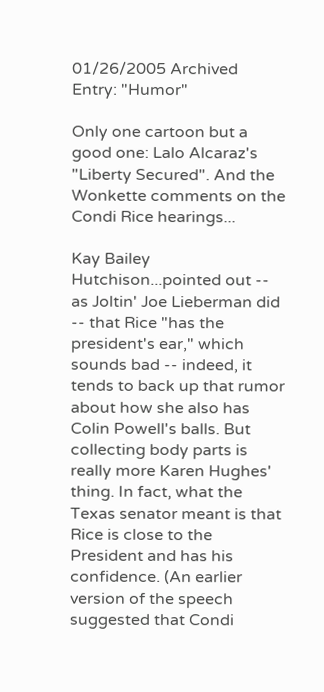01/26/2005 Archived Entry: "Humor"

Only one cartoon but a good one: Lalo Alcaraz's "Liberty Secured". And the Wonkette comments on the Condi Rice hearings...

Kay Bailey Hutchison...pointed out -- as Joltin' Joe Lieberman did -- that Rice "has the president's ear," which sounds bad -- indeed, it tends to back up that rumor about how she also has Colin Powell's balls. But collecting body parts is really more Karen Hughes' thing. In fact, what the Texas senator meant is that Rice is close to the President and has his confidence. (An earlier version of the speech suggested that Condi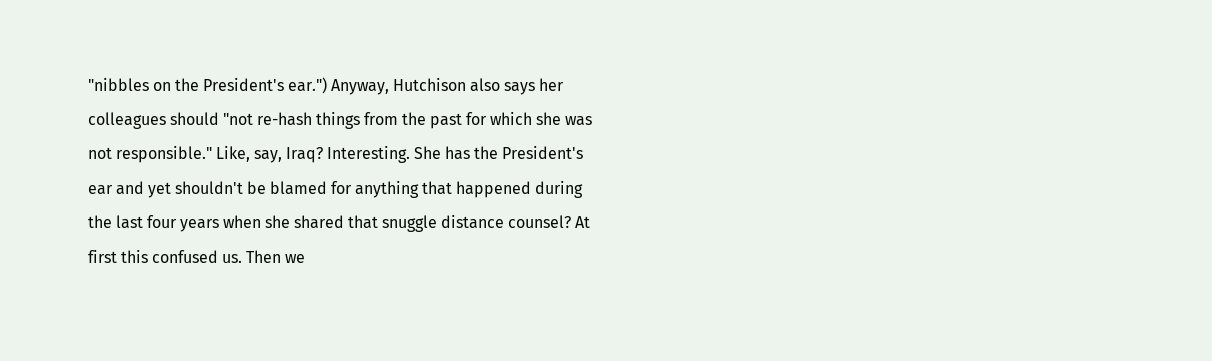"nibbles on the President's ear.") Anyway, Hutchison also says her colleagues should "not re-hash things from the past for which she was not responsible." Like, say, Iraq? Interesting. She has the President's ear and yet shouldn't be blamed for anything that happened during the last four years when she shared that snuggle distance counsel? At first this confused us. Then we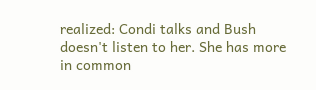realized: Condi talks and Bush doesn't listen to her. She has more in common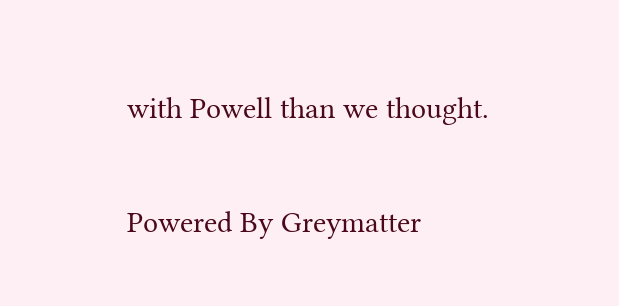with Powell than we thought.

Powered By Greymatter